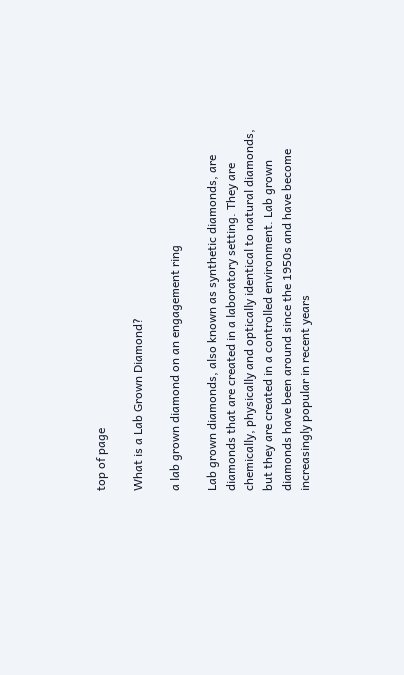top of page

What is a Lab Grown Diamond?

a lab grown diamond on an engagement ring

Lab grown diamonds, also known as synthetic diamonds, are diamonds that are created in a laboratory setting. They are chemically, physically and optically identical to natural diamonds, but they are created in a controlled environment. Lab grown diamonds have been around since the 1950s and have become increasingly popular in recent years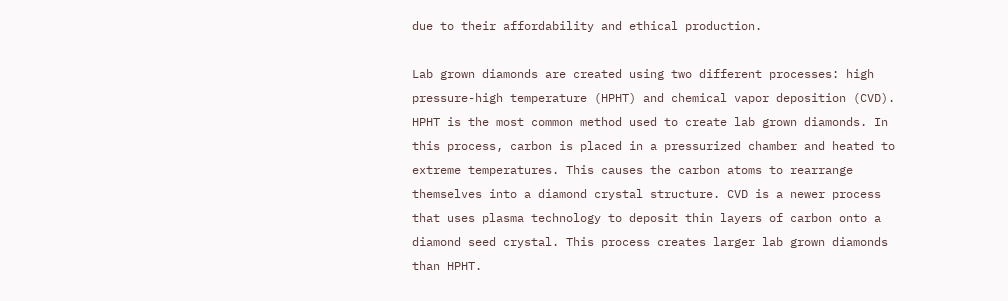due to their affordability and ethical production.

Lab grown diamonds are created using two different processes: high pressure-high temperature (HPHT) and chemical vapor deposition (CVD). HPHT is the most common method used to create lab grown diamonds. In this process, carbon is placed in a pressurized chamber and heated to extreme temperatures. This causes the carbon atoms to rearrange themselves into a diamond crystal structure. CVD is a newer process that uses plasma technology to deposit thin layers of carbon onto a diamond seed crystal. This process creates larger lab grown diamonds than HPHT.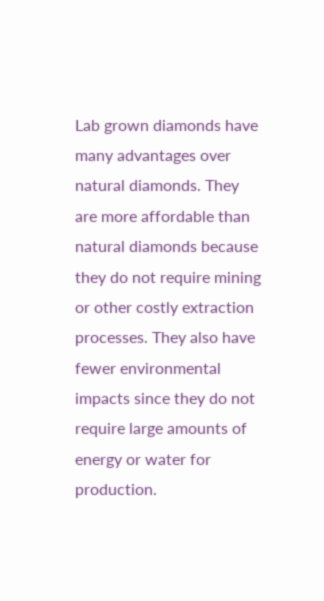Lab grown diamonds have many advantages over natural diamonds. They are more affordable than natural diamonds because they do not require mining or other costly extraction processes. They also have fewer environmental impacts since they do not require large amounts of energy or water for production.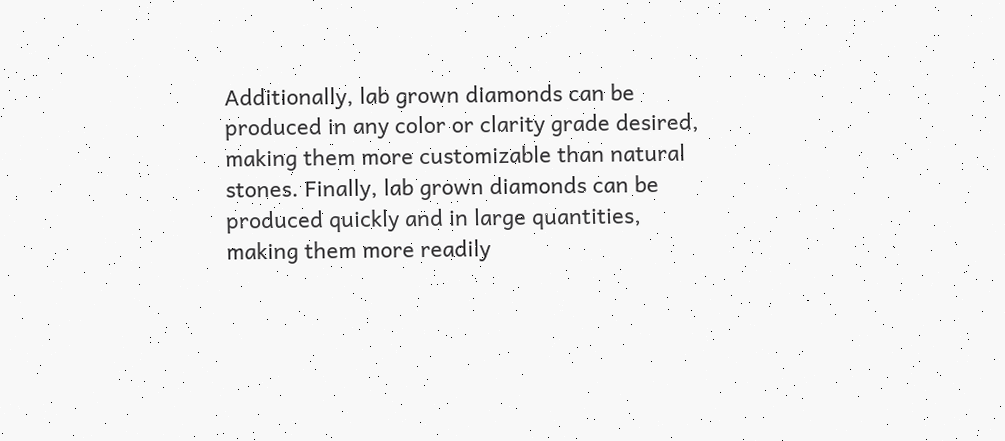Additionally, lab grown diamonds can be produced in any color or clarity grade desired, making them more customizable than natural stones. Finally, lab grown diamonds can be produced quickly and in large quantities, making them more readily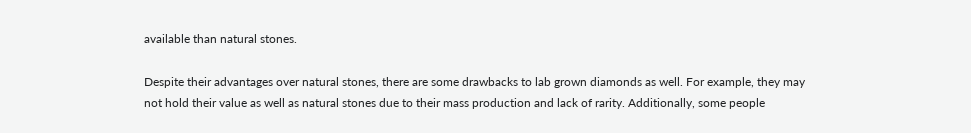available than natural stones.

Despite their advantages over natural stones, there are some drawbacks to lab grown diamonds as well. For example, they may not hold their value as well as natural stones due to their mass production and lack of rarity. Additionally, some people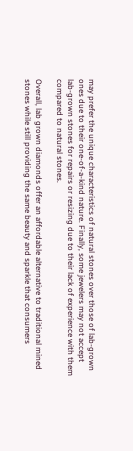may prefer the unique characteristics of natural stones over those of lab-grown ones due to their one-of-a-kind nature. Finally, some jewelers may not accept lab-grown stones for repairs or resizing due to their lack of experience with them compared to natural stones.

Overall, lab grown diamonds offer an affordable alternative to traditional mined stones while still providing the same beauty and sparkle that consumers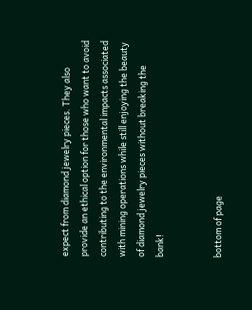expect from diamond jewelry pieces. They also provide an ethical option for those who want to avoid contributing to the environmental impacts associated with mining operations while still enjoying the beauty of diamond jewelry pieces without breaking the bank!


bottom of page